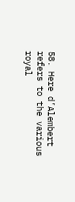58. Here d’Alembert refers to the various royal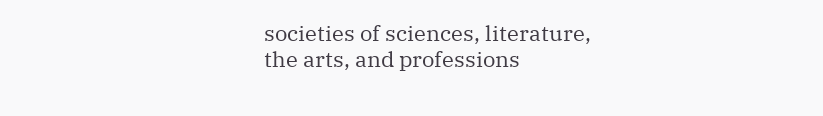societies of sciences, literature, the arts, and professions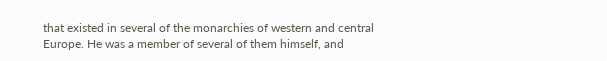that existed in several of the monarchies of western and central Europe. He was a member of several of them himself, and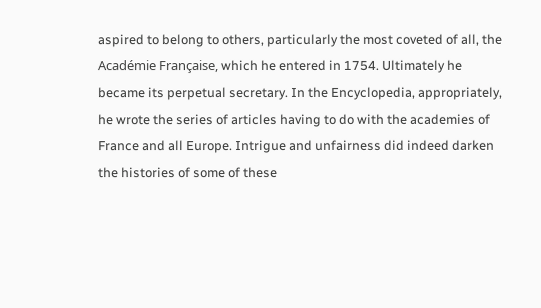aspired to belong to others, particularly the most coveted of all, the Académie Française, which he entered in 1754. Ultimately he became its perpetual secretary. In the Encyclopedia, appropriately, he wrote the series of articles having to do with the academies of France and all Europe. Intrigue and unfairness did indeed darken the histories of some of these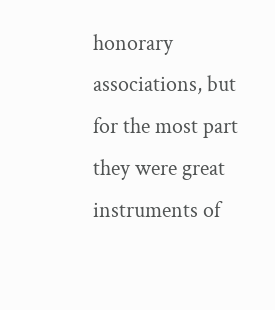honorary associations, but for the most part they were great instruments of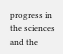progress in the sciences and the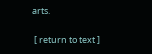arts.

 [ return to text ]